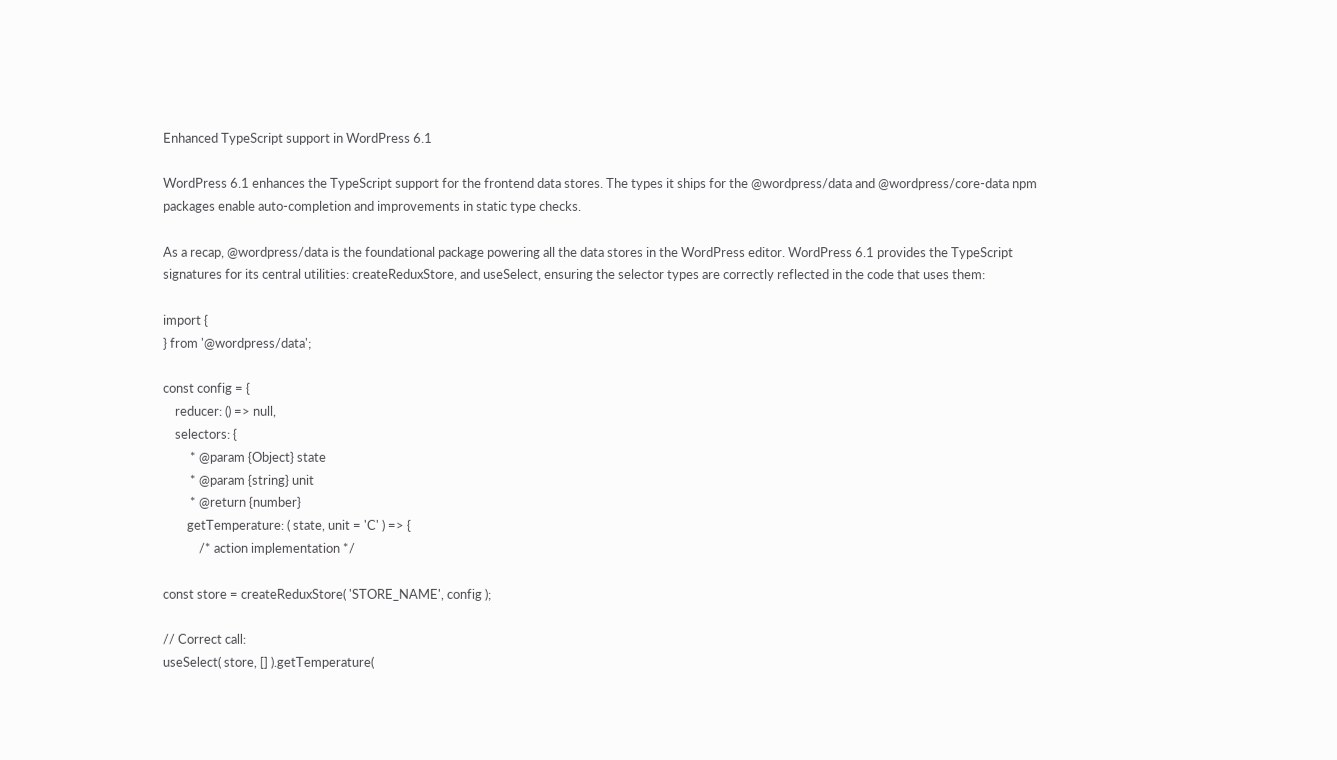Enhanced TypeScript support in WordPress 6.1

WordPress 6.1 enhances the TypeScript support for the frontend data stores. The types it ships for the @wordpress/data and @wordpress/core-data npm packages enable auto-completion and improvements in static type checks.

As a recap, @wordpress/data is the foundational package powering all the data stores in the WordPress editor. WordPress 6.1 provides the TypeScript signatures for its central utilities: createReduxStore, and useSelect, ensuring the selector types are correctly reflected in the code that uses them:

import {
} from '@wordpress/data';

const config = {
    reducer: () => null,
    selectors: {
         * @param {Object} state
         * @param {string} unit
         * @return {number}
        getTemperature: ( state, unit = 'C' ) => {
            /* action implementation */

const store = createReduxStore( 'STORE_NAME', config );

// Correct call:
useSelect( store, [] ).getTemperature(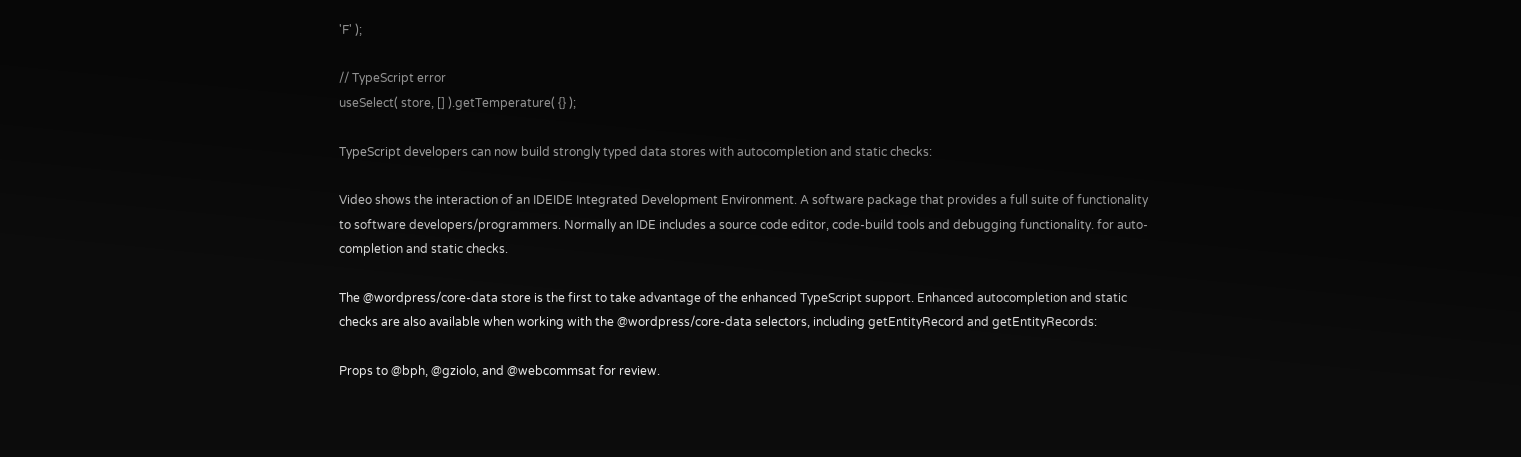'F' );

// TypeScript error
useSelect( store, [] ).getTemperature( {} );

TypeScript developers can now build strongly typed data stores with autocompletion and static checks:

Video shows the interaction of an IDEIDE Integrated Development Environment. A software package that provides a full suite of functionality to software developers/programmers. Normally an IDE includes a source code editor, code-build tools and debugging functionality. for auto-completion and static checks.

The @wordpress/core-data store is the first to take advantage of the enhanced TypeScript support. Enhanced autocompletion and static checks are also available when working with the @wordpress/core-data selectors, including getEntityRecord and getEntityRecords:

Props to @bph, @gziolo, and @webcommsat for review.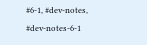#6-1, #dev-notes, #dev-notes-6-1